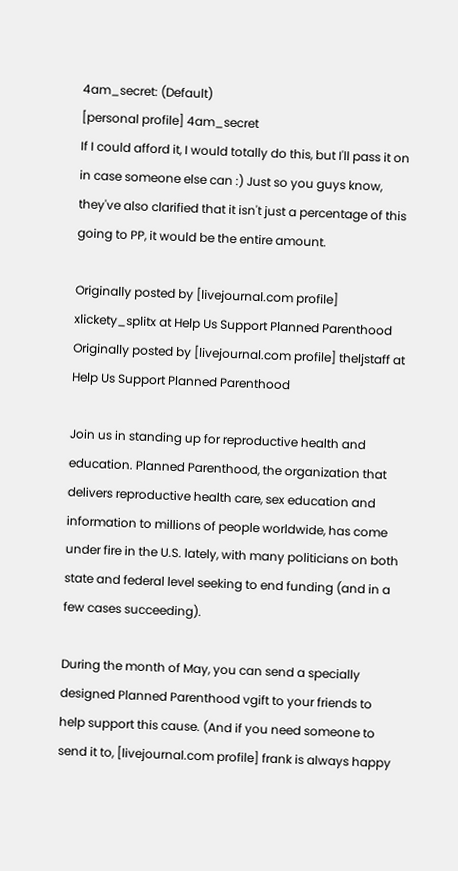4am_secret: (Default)
[personal profile] 4am_secret
If I could afford it, I would totally do this, but I'll pass it on in case someone else can :) Just so you guys know, they've also clarified that it isn't just a percentage of this going to PP, it would be the entire amount.

Originally posted by [livejournal.com profile] xlickety_splitx at Help Us Support Planned Parenthood
Originally posted by [livejournal.com profile] theljstaff at Help Us Support Planned Parenthood

Join us in standing up for reproductive health and education. Planned Parenthood, the organization that delivers reproductive health care, sex education and information to millions of people worldwide, has come under fire in the U.S. lately, with many politicians on both state and federal level seeking to end funding (and in a few cases succeeding).

During the month of May, you can send a specially designed Planned Parenthood vgift to your friends to help support this cause. (And if you need someone to send it to, [livejournal.com profile] frank is always happy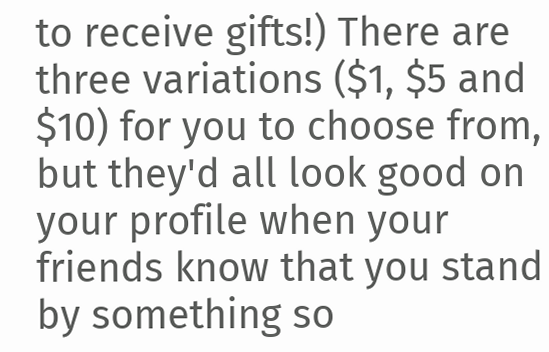to receive gifts!) There are three variations ($1, $5 and $10) for you to choose from, but they'd all look good on your profile when your friends know that you stand by something so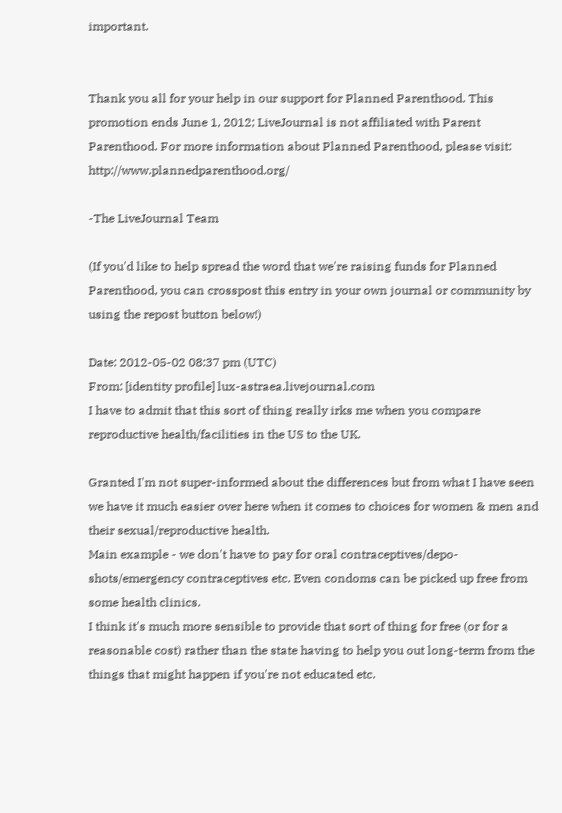important.


Thank you all for your help in our support for Planned Parenthood. This promotion ends June 1, 2012; LiveJournal is not affiliated with Parent Parenthood. For more information about Planned Parenthood, please visit: http://www.plannedparenthood.org/

-The LiveJournal Team

(If you'd like to help spread the word that we're raising funds for Planned Parenthood, you can crosspost this entry in your own journal or community by using the repost button below!)

Date: 2012-05-02 08:37 pm (UTC)
From: [identity profile] lux-astraea.livejournal.com
I have to admit that this sort of thing really irks me when you compare reproductive health/facilities in the US to the UK.

Granted I'm not super-informed about the differences but from what I have seen we have it much easier over here when it comes to choices for women & men and their sexual/reproductive health.
Main example - we don't have to pay for oral contraceptives/depo-shots/emergency contraceptives etc. Even condoms can be picked up free from some health clinics.
I think it's much more sensible to provide that sort of thing for free (or for a reasonable cost) rather than the state having to help you out long-term from the things that might happen if you're not educated etc.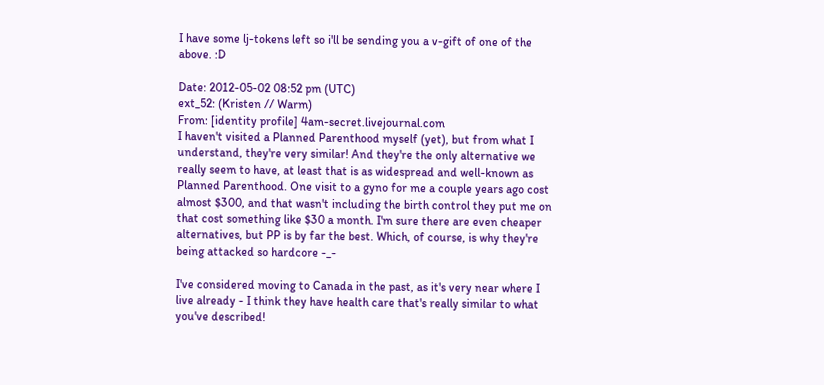I have some lj-tokens left so i'll be sending you a v-gift of one of the above. :D

Date: 2012-05-02 08:52 pm (UTC)
ext_52: (Kristen // Warm)
From: [identity profile] 4am-secret.livejournal.com
I haven't visited a Planned Parenthood myself (yet), but from what I understand, they're very similar! And they're the only alternative we really seem to have, at least that is as widespread and well-known as Planned Parenthood. One visit to a gyno for me a couple years ago cost almost $300, and that wasn't including the birth control they put me on that cost something like $30 a month. I'm sure there are even cheaper alternatives, but PP is by far the best. Which, of course, is why they're being attacked so hardcore -_-

I've considered moving to Canada in the past, as it's very near where I live already - I think they have health care that's really similar to what you've described!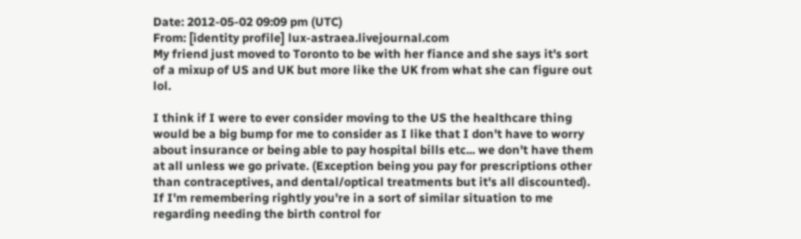Date: 2012-05-02 09:09 pm (UTC)
From: [identity profile] lux-astraea.livejournal.com
My friend just moved to Toronto to be with her fiance and she says it's sort of a mixup of US and UK but more like the UK from what she can figure out lol.

I think if I were to ever consider moving to the US the healthcare thing would be a big bump for me to consider as I like that I don't have to worry about insurance or being able to pay hospital bills etc... we don't have them at all unless we go private. (Exception being you pay for prescriptions other than contraceptives, and dental/optical treatments but it's all discounted).
If I'm remembering rightly you're in a sort of similar situation to me regarding needing the birth control for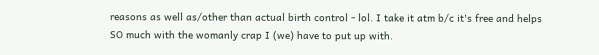reasons as well as/other than actual birth control - lol. I take it atm b/c it's free and helps SO much with the womanly crap I (we) have to put up with.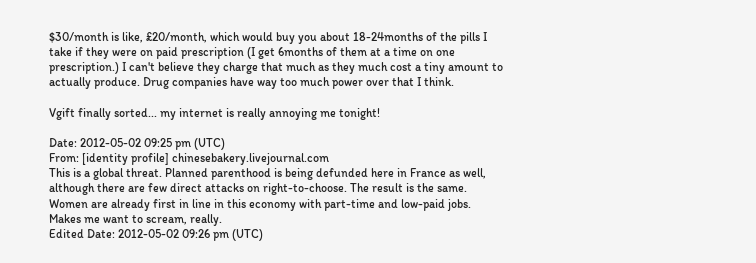$30/month is like, £20/month, which would buy you about 18-24months of the pills I take if they were on paid prescription (I get 6months of them at a time on one prescription.) I can't believe they charge that much as they much cost a tiny amount to actually produce. Drug companies have way too much power over that I think.

Vgift finally sorted... my internet is really annoying me tonight!

Date: 2012-05-02 09:25 pm (UTC)
From: [identity profile] chinesebakery.livejournal.com
This is a global threat. Planned parenthood is being defunded here in France as well, although there are few direct attacks on right-to-choose. The result is the same.
Women are already first in line in this economy with part-time and low-paid jobs. Makes me want to scream, really.
Edited Date: 2012-05-02 09:26 pm (UTC)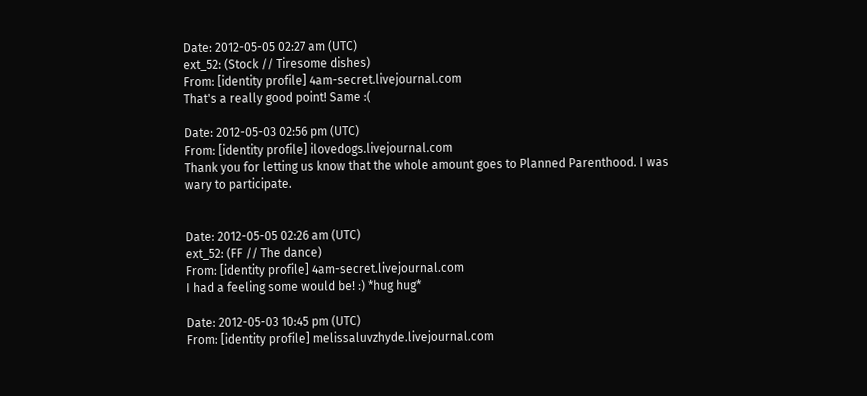Date: 2012-05-05 02:27 am (UTC)
ext_52: (Stock // Tiresome dishes)
From: [identity profile] 4am-secret.livejournal.com
That's a really good point! Same :(

Date: 2012-05-03 02:56 pm (UTC)
From: [identity profile] ilovedogs.livejournal.com
Thank you for letting us know that the whole amount goes to Planned Parenthood. I was wary to participate.


Date: 2012-05-05 02:26 am (UTC)
ext_52: (FF // The dance)
From: [identity profile] 4am-secret.livejournal.com
I had a feeling some would be! :) *hug hug*

Date: 2012-05-03 10:45 pm (UTC)
From: [identity profile] melissaluvzhyde.livejournal.com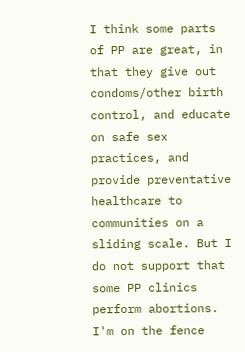I think some parts of PP are great, in that they give out condoms/other birth control, and educate on safe sex practices, and provide preventative healthcare to communities on a sliding scale. But I do not support that some PP clinics perform abortions. I'm on the fence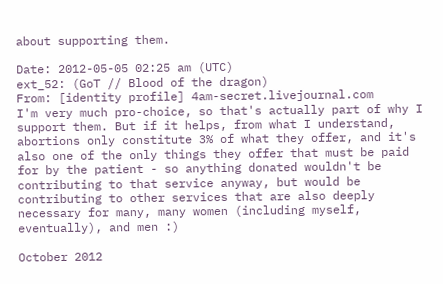about supporting them.

Date: 2012-05-05 02:25 am (UTC)
ext_52: (GoT // Blood of the dragon)
From: [identity profile] 4am-secret.livejournal.com
I'm very much pro-choice, so that's actually part of why I support them. But if it helps, from what I understand, abortions only constitute 3% of what they offer, and it's also one of the only things they offer that must be paid for by the patient - so anything donated wouldn't be contributing to that service anyway, but would be contributing to other services that are also deeply necessary for many, many women (including myself, eventually), and men :)

October 2012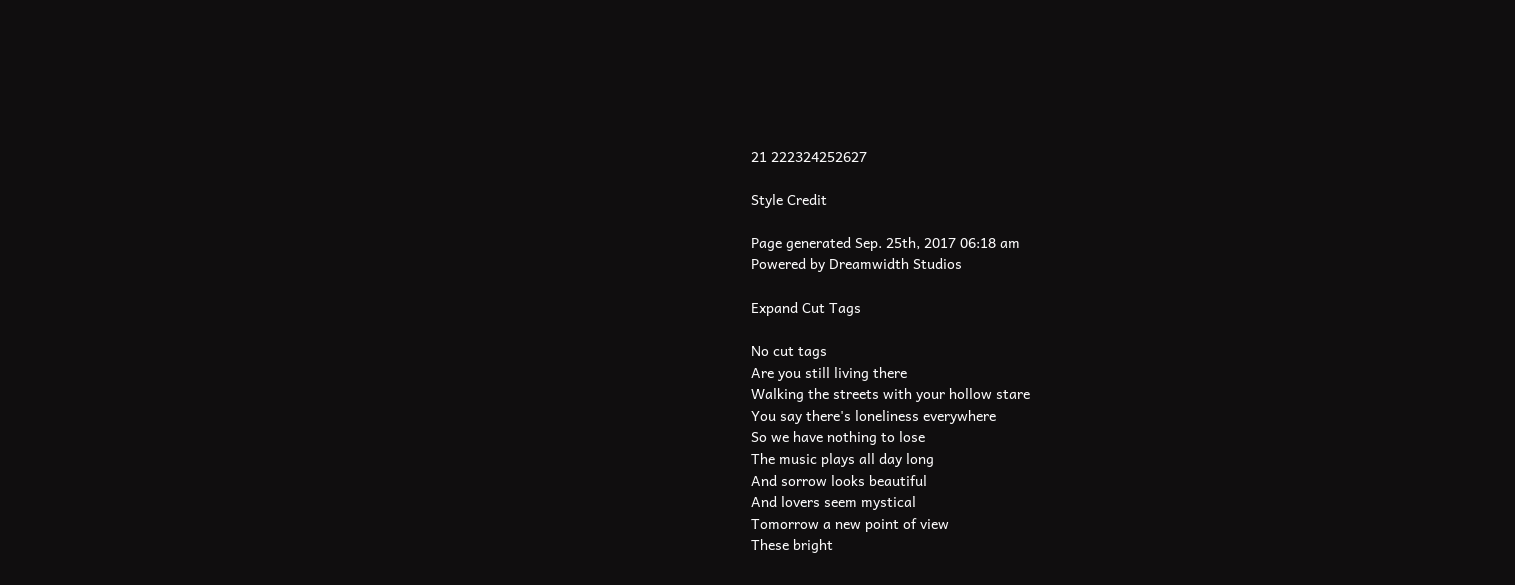21 222324252627

Style Credit

Page generated Sep. 25th, 2017 06:18 am
Powered by Dreamwidth Studios

Expand Cut Tags

No cut tags
Are you still living there
Walking the streets with your hollow stare
You say there's loneliness everywhere
So we have nothing to lose
The music plays all day long
And sorrow looks beautiful
And lovers seem mystical
Tomorrow a new point of view
These bright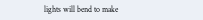lights will bend to make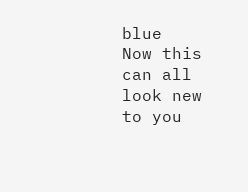blue
Now this can all look new to you